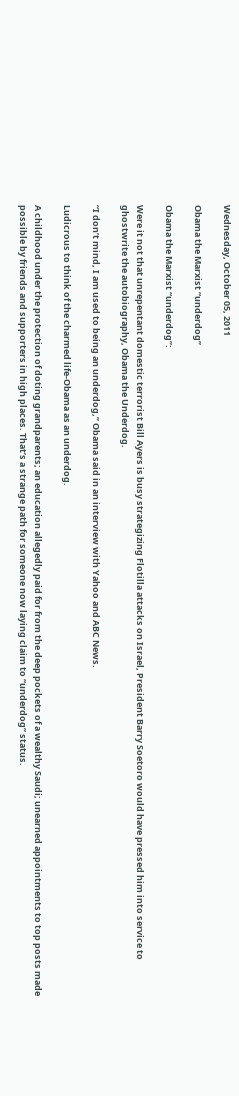Wednesday, October 05, 2011

Obama the Marxist “underdog”

Obama the Marxist “underdog”:

Were it not that unrepentant domestic terrorist Bill Ayers is busy strategizing Flotilla attacks on Israel, President Barry Soetoro would have pressed him into service to ghostwrite the autobiography, Obama the Underdog.

“I don’t mind, I am used to being an underdog,” Obama said in an interview with Yahoo and ABC News.

Ludicrous to think of the charmed life-Obama as an underdog.

A childhood under the protection of doting grandparents; an education allegedly paid for from the deep pockets of a wealthy Saudi; unearned appointments to top posts made possible by friends and supporters in high places. That’s a strange path for someone now laying claim to “underdog” status.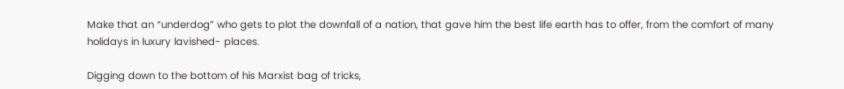Make that an “underdog” who gets to plot the downfall of a nation, that gave him the best life earth has to offer, from the comfort of many holidays in luxury lavished- places.

Digging down to the bottom of his Marxist bag of tricks,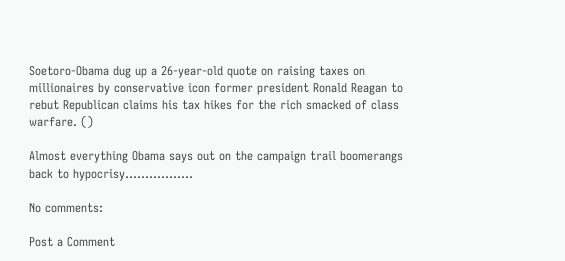Soetoro-Obama dug up a 26-year-old quote on raising taxes on millionaires by conservative icon former president Ronald Reagan to rebut Republican claims his tax hikes for the rich smacked of class warfare. ()

Almost everything Obama says out on the campaign trail boomerangs back to hypocrisy.................

No comments:

Post a Comment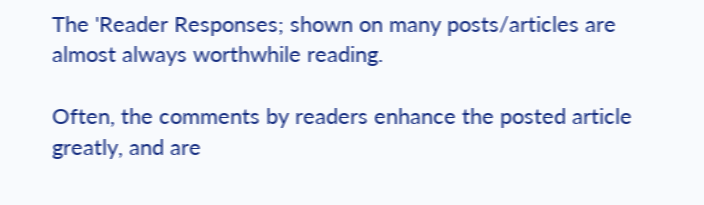The 'Reader Responses; shown on many posts/articles are almost always worthwhile reading.

Often, the comments by readers enhance the posted article greatly, and are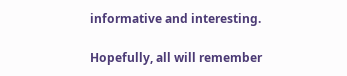informative and interesting.

Hopefully, all will remember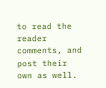to read the reader comments, and post their own as well.